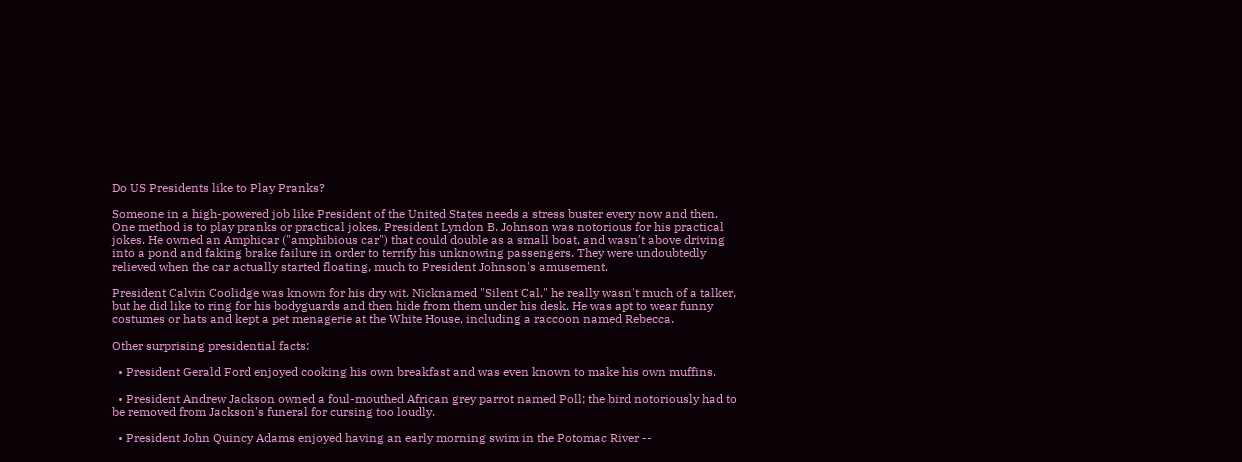Do US Presidents like to Play Pranks?

Someone in a high-powered job like President of the United States needs a stress buster every now and then. One method is to play pranks or practical jokes. President Lyndon B. Johnson was notorious for his practical jokes. He owned an Amphicar ("amphibious car") that could double as a small boat, and wasn't above driving into a pond and faking brake failure in order to terrify his unknowing passengers. They were undoubtedly relieved when the car actually started floating, much to President Johnson's amusement.

President Calvin Coolidge was known for his dry wit. Nicknamed "Silent Cal," he really wasn't much of a talker, but he did like to ring for his bodyguards and then hide from them under his desk. He was apt to wear funny costumes or hats and kept a pet menagerie at the White House, including a raccoon named Rebecca.

Other surprising presidential facts:

  • President Gerald Ford enjoyed cooking his own breakfast and was even known to make his own muffins.

  • President Andrew Jackson owned a foul-mouthed African grey parrot named Poll; the bird notoriously had to be removed from Jackson's funeral for cursing too loudly.

  • President John Quincy Adams enjoyed having an early morning swim in the Potomac River --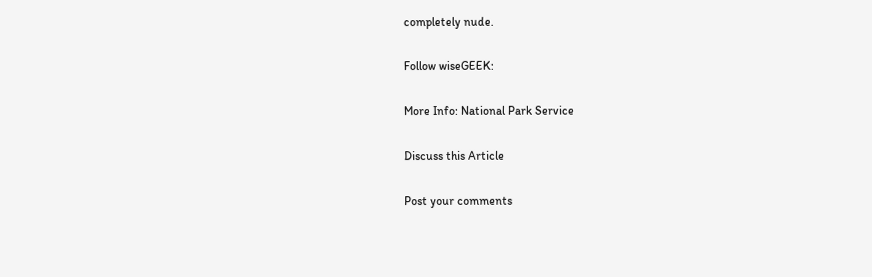completely nude.

Follow wiseGEEK:

More Info: National Park Service

Discuss this Article

Post your comments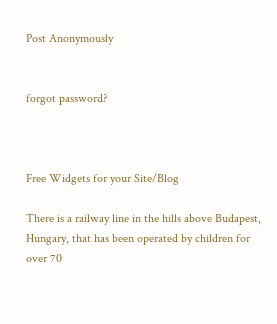Post Anonymously


forgot password?



Free Widgets for your Site/Blog

There is a railway line in the hills above Budapest, Hungary, that has been operated by children for over 70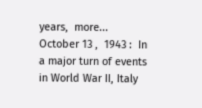years,  more...
October 13 ,  1943 :  In a major turn of events in World War II, Italy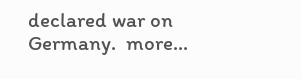declared war on Germany.  more...